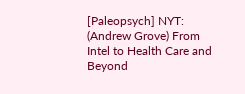[Paleopsych] NYT: (Andrew Grove) From Intel to Health Care and Beyond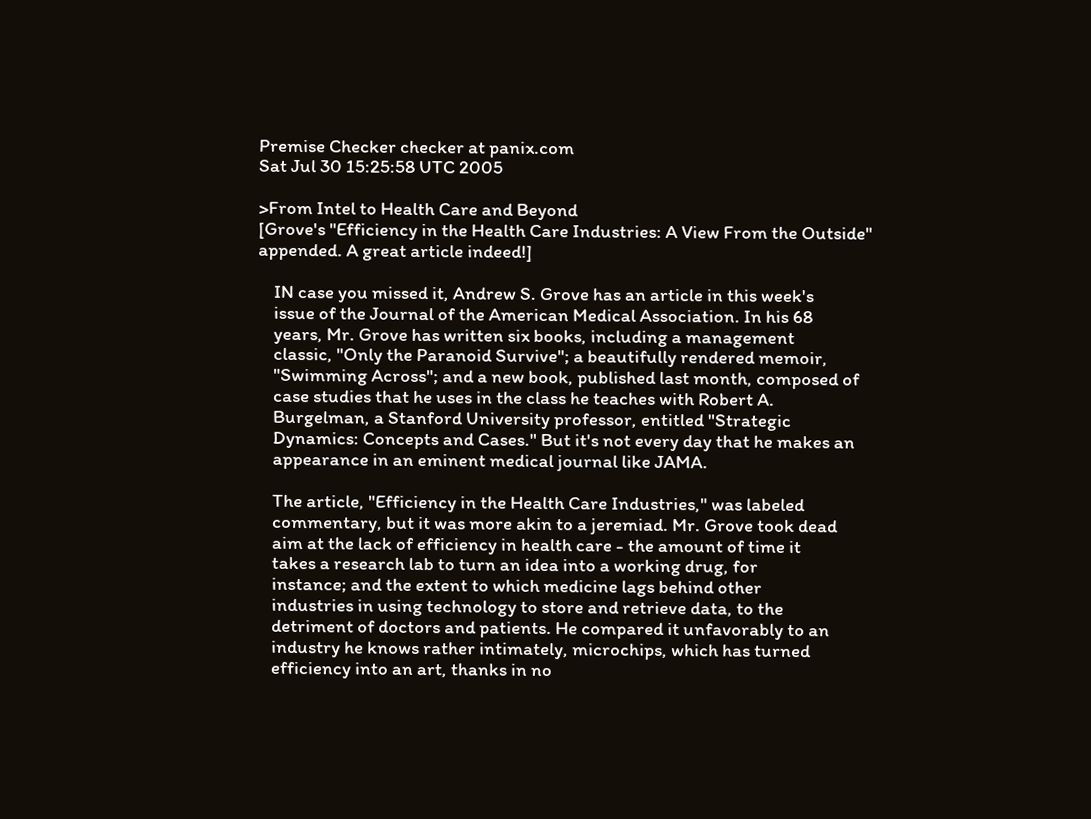Premise Checker checker at panix.com
Sat Jul 30 15:25:58 UTC 2005

>From Intel to Health Care and Beyond
[Grove's "Efficiency in the Health Care Industries: A View From the Outside"
appended. A great article indeed!]

    IN case you missed it, Andrew S. Grove has an article in this week's
    issue of the Journal of the American Medical Association. In his 68
    years, Mr. Grove has written six books, including a management
    classic, "Only the Paranoid Survive"; a beautifully rendered memoir,
    "Swimming Across"; and a new book, published last month, composed of
    case studies that he uses in the class he teaches with Robert A.
    Burgelman, a Stanford University professor, entitled "Strategic
    Dynamics: Concepts and Cases." But it's not every day that he makes an
    appearance in an eminent medical journal like JAMA.

    The article, "Efficiency in the Health Care Industries," was labeled
    commentary, but it was more akin to a jeremiad. Mr. Grove took dead
    aim at the lack of efficiency in health care - the amount of time it
    takes a research lab to turn an idea into a working drug, for
    instance; and the extent to which medicine lags behind other
    industries in using technology to store and retrieve data, to the
    detriment of doctors and patients. He compared it unfavorably to an
    industry he knows rather intimately, microchips, which has turned
    efficiency into an art, thanks in no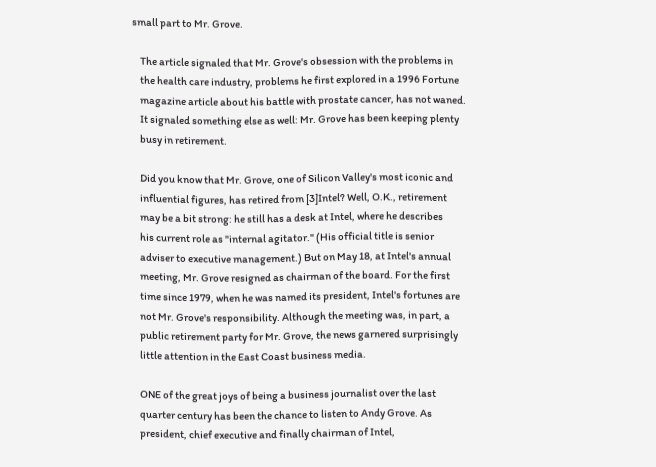small part to Mr. Grove.

    The article signaled that Mr. Grove's obsession with the problems in
    the health care industry, problems he first explored in a 1996 Fortune
    magazine article about his battle with prostate cancer, has not waned.
    It signaled something else as well: Mr. Grove has been keeping plenty
    busy in retirement.

    Did you know that Mr. Grove, one of Silicon Valley's most iconic and
    influential figures, has retired from [3]Intel? Well, O.K., retirement
    may be a bit strong: he still has a desk at Intel, where he describes
    his current role as "internal agitator." (His official title is senior
    adviser to executive management.) But on May 18, at Intel's annual
    meeting, Mr. Grove resigned as chairman of the board. For the first
    time since 1979, when he was named its president, Intel's fortunes are
    not Mr. Grove's responsibility. Although the meeting was, in part, a
    public retirement party for Mr. Grove, the news garnered surprisingly
    little attention in the East Coast business media.

    ONE of the great joys of being a business journalist over the last
    quarter century has been the chance to listen to Andy Grove. As
    president, chief executive and finally chairman of Intel,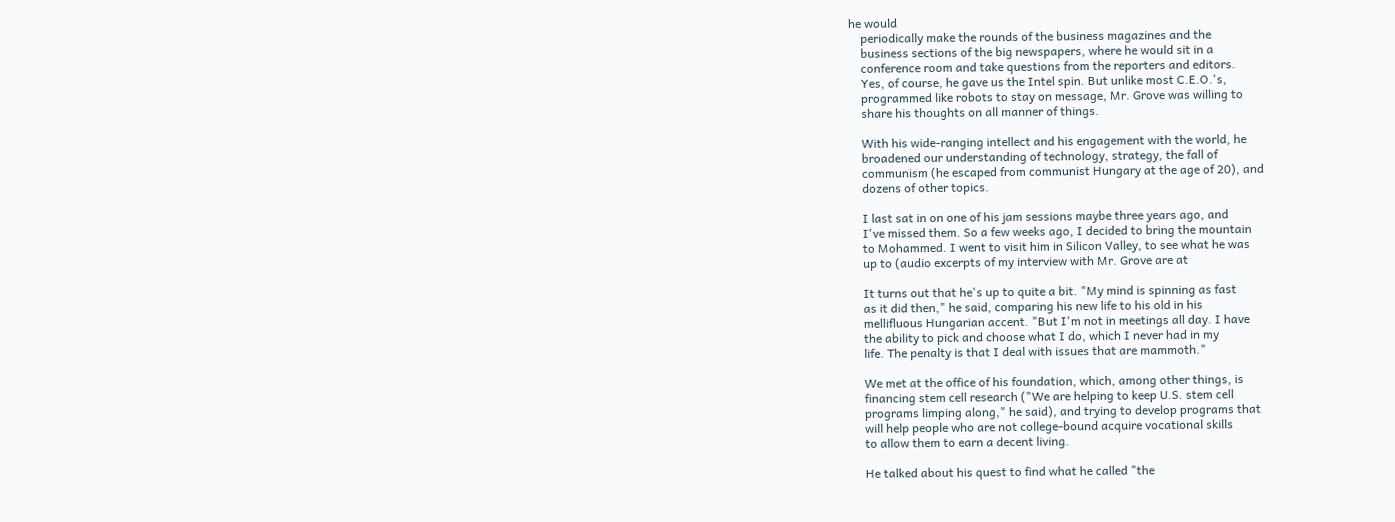he would
    periodically make the rounds of the business magazines and the
    business sections of the big newspapers, where he would sit in a
    conference room and take questions from the reporters and editors.
    Yes, of course, he gave us the Intel spin. But unlike most C.E.O.'s,
    programmed like robots to stay on message, Mr. Grove was willing to
    share his thoughts on all manner of things.

    With his wide-ranging intellect and his engagement with the world, he
    broadened our understanding of technology, strategy, the fall of
    communism (he escaped from communist Hungary at the age of 20), and
    dozens of other topics.

    I last sat in on one of his jam sessions maybe three years ago, and
    I've missed them. So a few weeks ago, I decided to bring the mountain
    to Mohammed. I went to visit him in Silicon Valley, to see what he was
    up to (audio excerpts of my interview with Mr. Grove are at

    It turns out that he's up to quite a bit. "My mind is spinning as fast
    as it did then," he said, comparing his new life to his old in his
    mellifluous Hungarian accent. "But I'm not in meetings all day. I have
    the ability to pick and choose what I do, which I never had in my
    life. The penalty is that I deal with issues that are mammoth."

    We met at the office of his foundation, which, among other things, is
    financing stem cell research ("We are helping to keep U.S. stem cell
    programs limping along," he said), and trying to develop programs that
    will help people who are not college-bound acquire vocational skills
    to allow them to earn a decent living.

    He talked about his quest to find what he called "the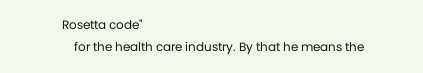Rosetta code"
    for the health care industry. By that he means the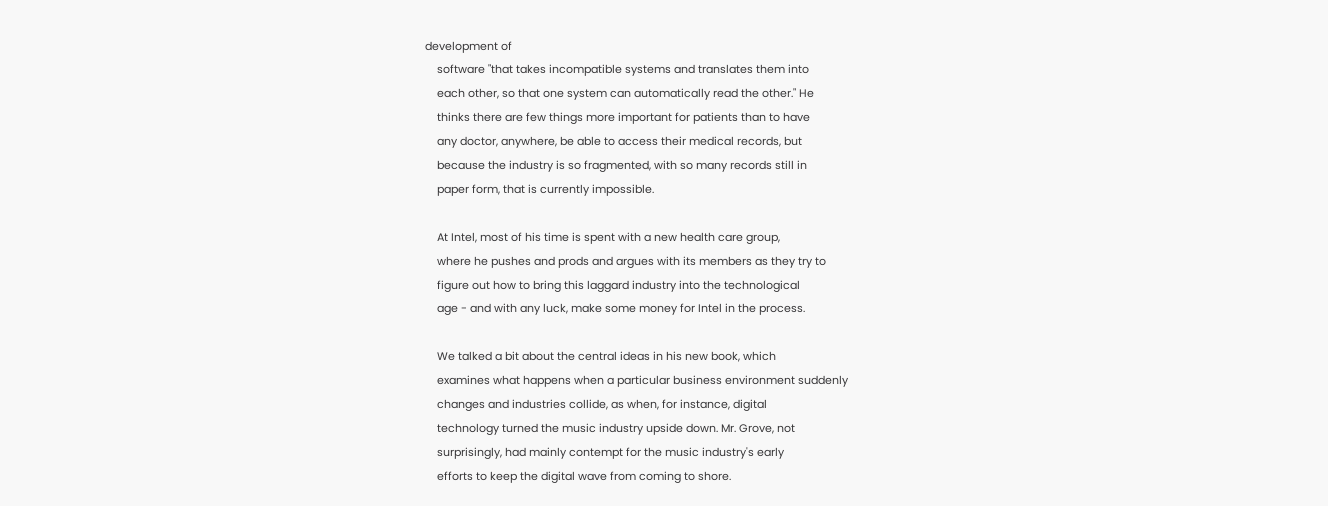development of
    software "that takes incompatible systems and translates them into
    each other, so that one system can automatically read the other." He
    thinks there are few things more important for patients than to have
    any doctor, anywhere, be able to access their medical records, but
    because the industry is so fragmented, with so many records still in
    paper form, that is currently impossible.

    At Intel, most of his time is spent with a new health care group,
    where he pushes and prods and argues with its members as they try to
    figure out how to bring this laggard industry into the technological
    age - and with any luck, make some money for Intel in the process.

    We talked a bit about the central ideas in his new book, which
    examines what happens when a particular business environment suddenly
    changes and industries collide, as when, for instance, digital
    technology turned the music industry upside down. Mr. Grove, not
    surprisingly, had mainly contempt for the music industry's early
    efforts to keep the digital wave from coming to shore.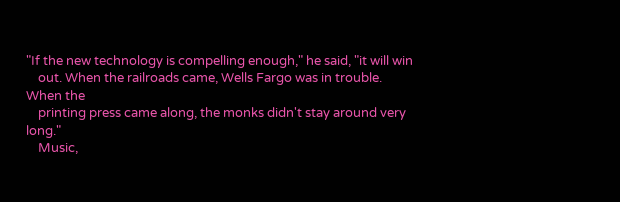"If the new technology is compelling enough," he said, "it will win
    out. When the railroads came, Wells Fargo was in trouble. When the
    printing press came along, the monks didn't stay around very long."
    Music,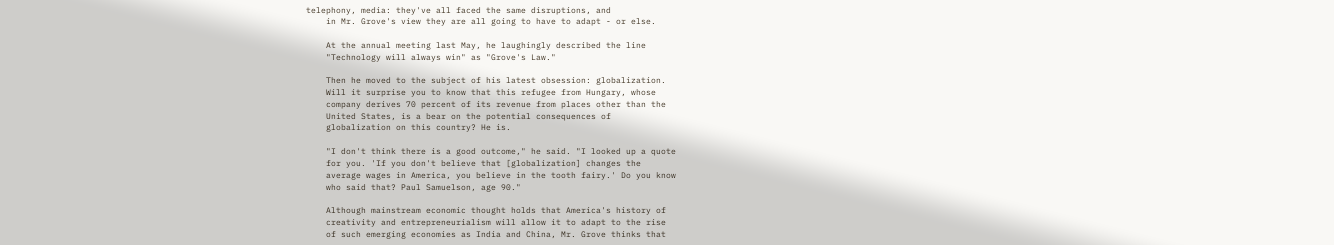telephony, media: they've all faced the same disruptions, and
    in Mr. Grove's view they are all going to have to adapt - or else.

    At the annual meeting last May, he laughingly described the line
    "Technology will always win" as "Grove's Law."

    Then he moved to the subject of his latest obsession: globalization.
    Will it surprise you to know that this refugee from Hungary, whose
    company derives 70 percent of its revenue from places other than the
    United States, is a bear on the potential consequences of
    globalization on this country? He is.

    "I don't think there is a good outcome," he said. "I looked up a quote
    for you. 'If you don't believe that [globalization] changes the
    average wages in America, you believe in the tooth fairy.' Do you know
    who said that? Paul Samuelson, age 90."

    Although mainstream economic thought holds that America's history of
    creativity and entrepreneurialism will allow it to adapt to the rise
    of such emerging economies as India and China, Mr. Grove thinks that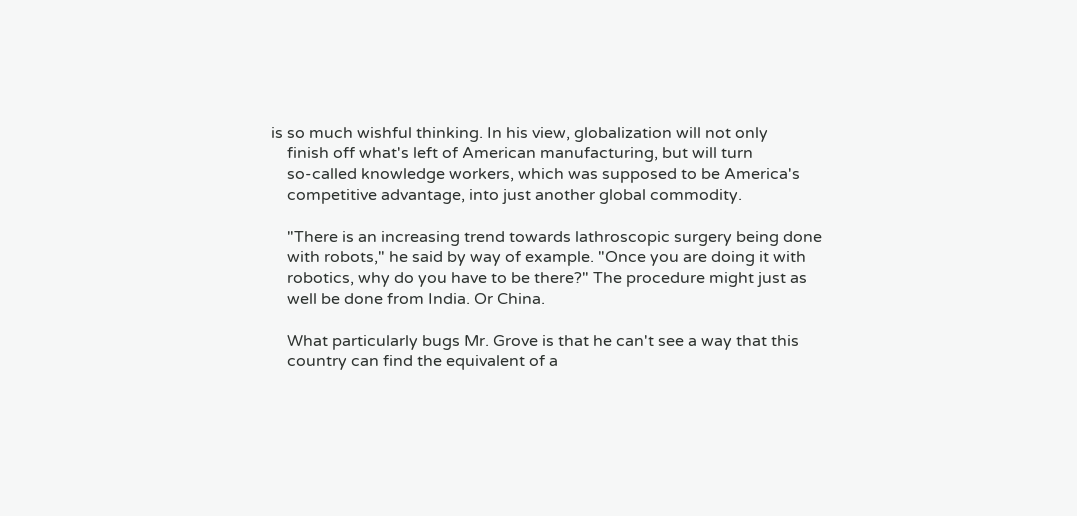is so much wishful thinking. In his view, globalization will not only
    finish off what's left of American manufacturing, but will turn
    so-called knowledge workers, which was supposed to be America's
    competitive advantage, into just another global commodity.

    "There is an increasing trend towards lathroscopic surgery being done
    with robots," he said by way of example. "Once you are doing it with
    robotics, why do you have to be there?" The procedure might just as
    well be done from India. Or China.

    What particularly bugs Mr. Grove is that he can't see a way that this
    country can find the equivalent of a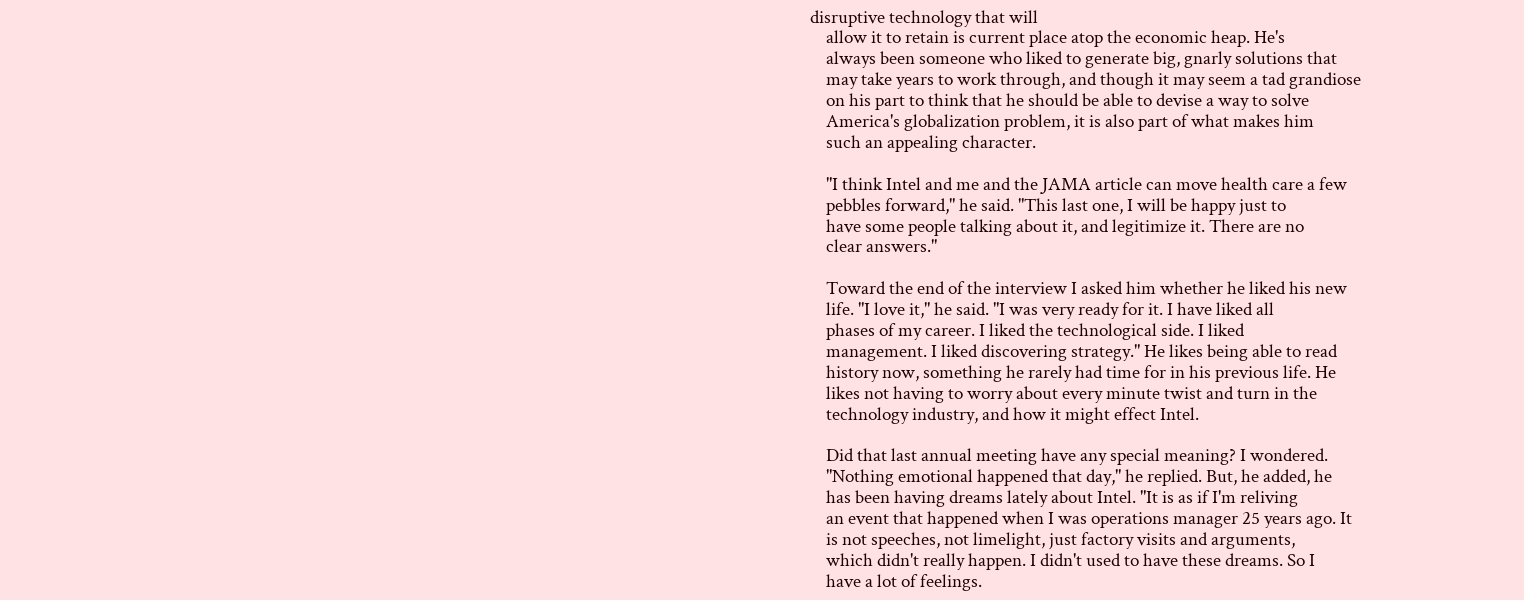disruptive technology that will
    allow it to retain is current place atop the economic heap. He's
    always been someone who liked to generate big, gnarly solutions that
    may take years to work through, and though it may seem a tad grandiose
    on his part to think that he should be able to devise a way to solve
    America's globalization problem, it is also part of what makes him
    such an appealing character.

    "I think Intel and me and the JAMA article can move health care a few
    pebbles forward," he said. "This last one, I will be happy just to
    have some people talking about it, and legitimize it. There are no
    clear answers."

    Toward the end of the interview I asked him whether he liked his new
    life. "I love it," he said. "I was very ready for it. I have liked all
    phases of my career. I liked the technological side. I liked
    management. I liked discovering strategy." He likes being able to read
    history now, something he rarely had time for in his previous life. He
    likes not having to worry about every minute twist and turn in the
    technology industry, and how it might effect Intel.

    Did that last annual meeting have any special meaning? I wondered.
    "Nothing emotional happened that day," he replied. But, he added, he
    has been having dreams lately about Intel. "It is as if I'm reliving
    an event that happened when I was operations manager 25 years ago. It
    is not speeches, not limelight, just factory visits and arguments,
    which didn't really happen. I didn't used to have these dreams. So I
    have a lot of feelings.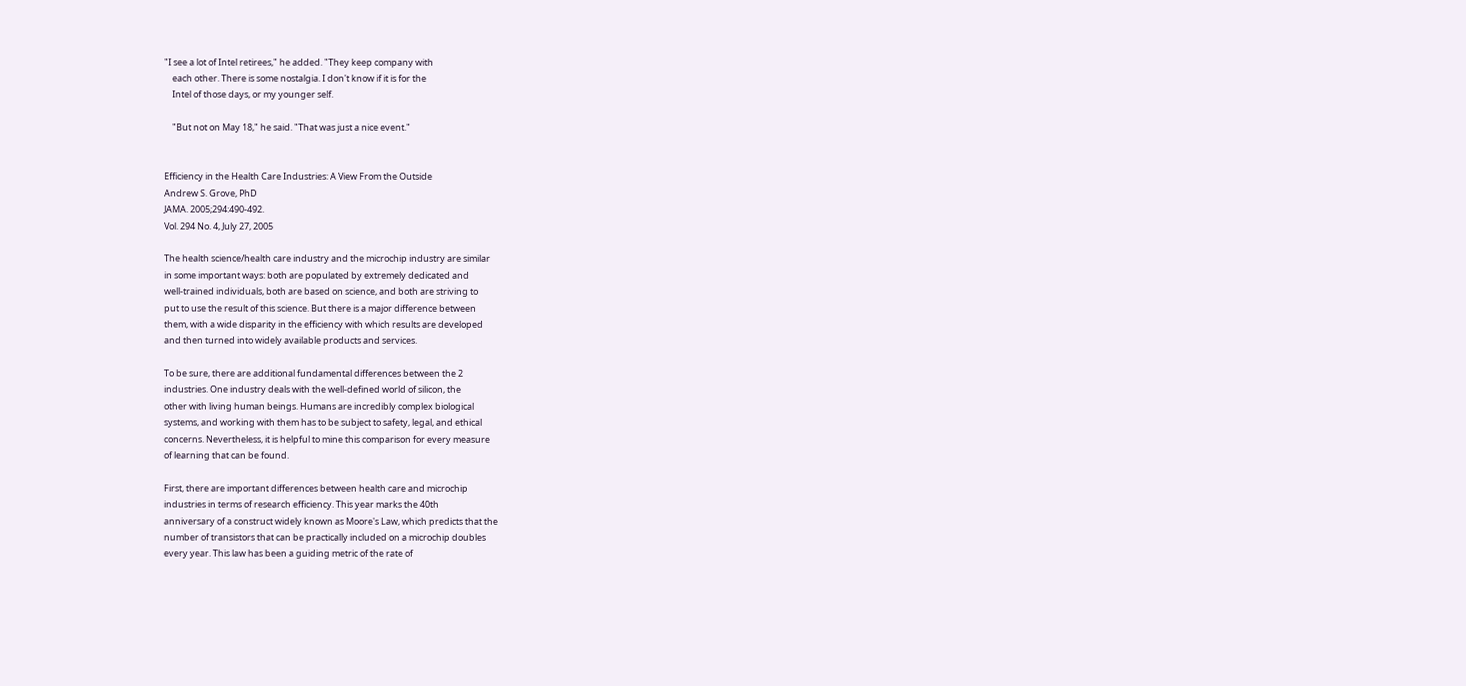"I see a lot of Intel retirees," he added. "They keep company with
    each other. There is some nostalgia. I don't know if it is for the
    Intel of those days, or my younger self.

    "But not on May 18," he said. "That was just a nice event."


Efficiency in the Health Care Industries: A View From the Outside
Andrew S. Grove, PhD
JAMA. 2005;294:490-492.
Vol. 294 No. 4, July 27, 2005

The health science/health care industry and the microchip industry are similar
in some important ways: both are populated by extremely dedicated and
well-trained individuals, both are based on science, and both are striving to
put to use the result of this science. But there is a major difference between
them, with a wide disparity in the efficiency with which results are developed
and then turned into widely available products and services.

To be sure, there are additional fundamental differences between the 2
industries. One industry deals with the well-defined world of silicon, the
other with living human beings. Humans are incredibly complex biological
systems, and working with them has to be subject to safety, legal, and ethical
concerns. Nevertheless, it is helpful to mine this comparison for every measure
of learning that can be found.

First, there are important differences between health care and microchip
industries in terms of research efficiency. This year marks the 40th
anniversary of a construct widely known as Moore's Law, which predicts that the
number of transistors that can be practically included on a microchip doubles
every year. This law has been a guiding metric of the rate of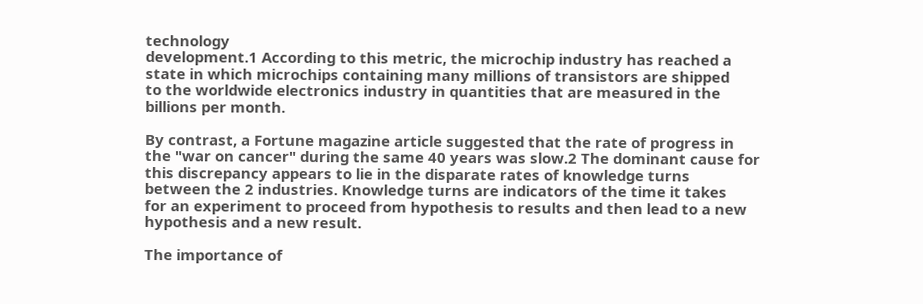technology
development.1 According to this metric, the microchip industry has reached a
state in which microchips containing many millions of transistors are shipped
to the worldwide electronics industry in quantities that are measured in the
billions per month.

By contrast, a Fortune magazine article suggested that the rate of progress in
the "war on cancer" during the same 40 years was slow.2 The dominant cause for
this discrepancy appears to lie in the disparate rates of knowledge turns
between the 2 industries. Knowledge turns are indicators of the time it takes
for an experiment to proceed from hypothesis to results and then lead to a new
hypothesis and a new result.

The importance of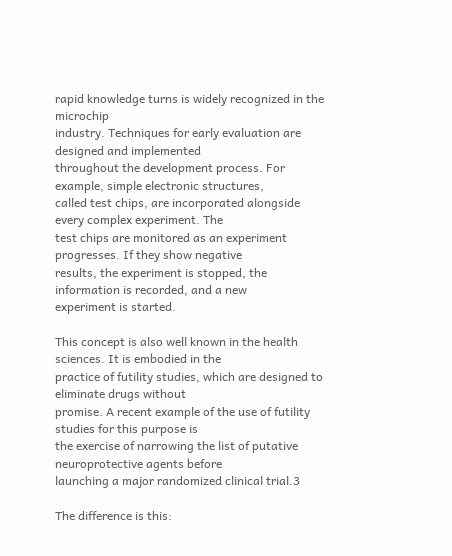rapid knowledge turns is widely recognized in the microchip
industry. Techniques for early evaluation are designed and implemented
throughout the development process. For example, simple electronic structures,
called test chips, are incorporated alongside every complex experiment. The
test chips are monitored as an experiment progresses. If they show negative
results, the experiment is stopped, the information is recorded, and a new
experiment is started.

This concept is also well known in the health sciences. It is embodied in the
practice of futility studies, which are designed to eliminate drugs without
promise. A recent example of the use of futility studies for this purpose is
the exercise of narrowing the list of putative neuroprotective agents before
launching a major randomized clinical trial.3

The difference is this: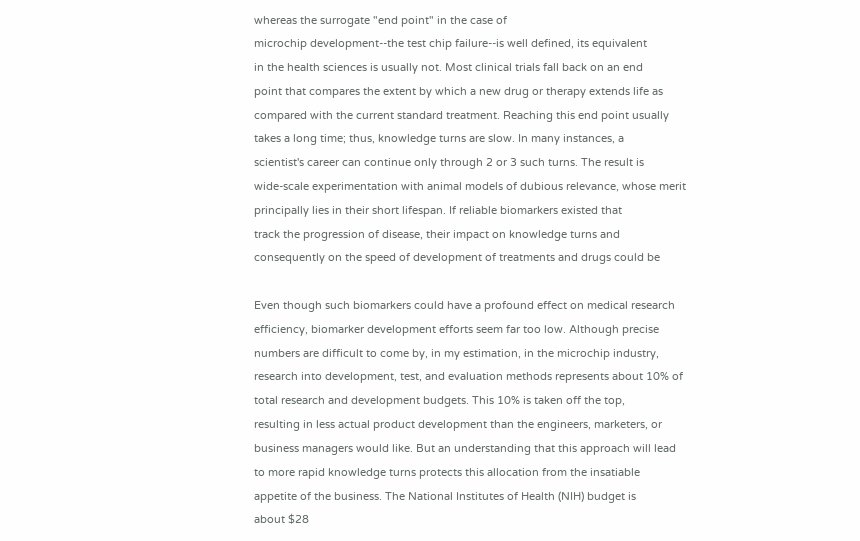whereas the surrogate "end point" in the case of
microchip development--the test chip failure--is well defined, its equivalent
in the health sciences is usually not. Most clinical trials fall back on an end
point that compares the extent by which a new drug or therapy extends life as
compared with the current standard treatment. Reaching this end point usually
takes a long time; thus, knowledge turns are slow. In many instances, a
scientist's career can continue only through 2 or 3 such turns. The result is
wide-scale experimentation with animal models of dubious relevance, whose merit
principally lies in their short lifespan. If reliable biomarkers existed that
track the progression of disease, their impact on knowledge turns and
consequently on the speed of development of treatments and drugs could be

Even though such biomarkers could have a profound effect on medical research
efficiency, biomarker development efforts seem far too low. Although precise
numbers are difficult to come by, in my estimation, in the microchip industry,
research into development, test, and evaluation methods represents about 10% of
total research and development budgets. This 10% is taken off the top,
resulting in less actual product development than the engineers, marketers, or
business managers would like. But an understanding that this approach will lead
to more rapid knowledge turns protects this allocation from the insatiable
appetite of the business. The National Institutes of Health (NIH) budget is
about $28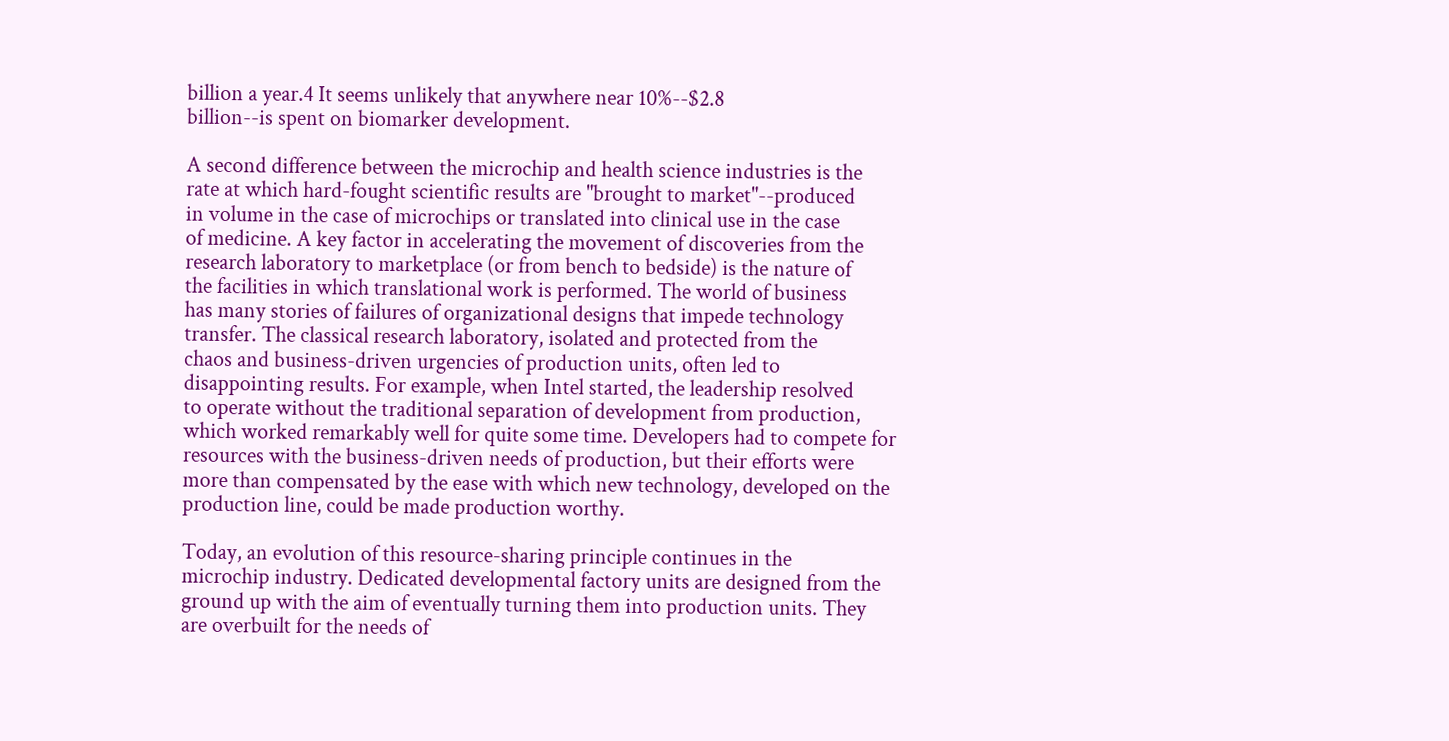billion a year.4 It seems unlikely that anywhere near 10%--$2.8
billion--is spent on biomarker development.

A second difference between the microchip and health science industries is the
rate at which hard-fought scientific results are "brought to market"--produced
in volume in the case of microchips or translated into clinical use in the case
of medicine. A key factor in accelerating the movement of discoveries from the
research laboratory to marketplace (or from bench to bedside) is the nature of
the facilities in which translational work is performed. The world of business
has many stories of failures of organizational designs that impede technology
transfer. The classical research laboratory, isolated and protected from the
chaos and business-driven urgencies of production units, often led to
disappointing results. For example, when Intel started, the leadership resolved
to operate without the traditional separation of development from production,
which worked remarkably well for quite some time. Developers had to compete for
resources with the business-driven needs of production, but their efforts were
more than compensated by the ease with which new technology, developed on the
production line, could be made production worthy.

Today, an evolution of this resource-sharing principle continues in the
microchip industry. Dedicated developmental factory units are designed from the
ground up with the aim of eventually turning them into production units. They
are overbuilt for the needs of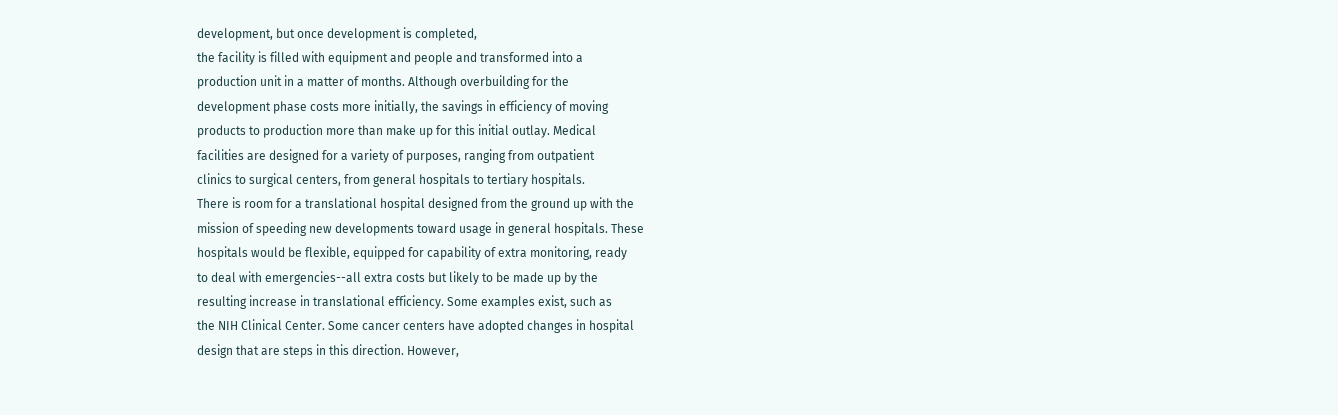development, but once development is completed,
the facility is filled with equipment and people and transformed into a
production unit in a matter of months. Although overbuilding for the
development phase costs more initially, the savings in efficiency of moving
products to production more than make up for this initial outlay. Medical
facilities are designed for a variety of purposes, ranging from outpatient
clinics to surgical centers, from general hospitals to tertiary hospitals.
There is room for a translational hospital designed from the ground up with the
mission of speeding new developments toward usage in general hospitals. These
hospitals would be flexible, equipped for capability of extra monitoring, ready
to deal with emergencies--all extra costs but likely to be made up by the
resulting increase in translational efficiency. Some examples exist, such as
the NIH Clinical Center. Some cancer centers have adopted changes in hospital
design that are steps in this direction. However,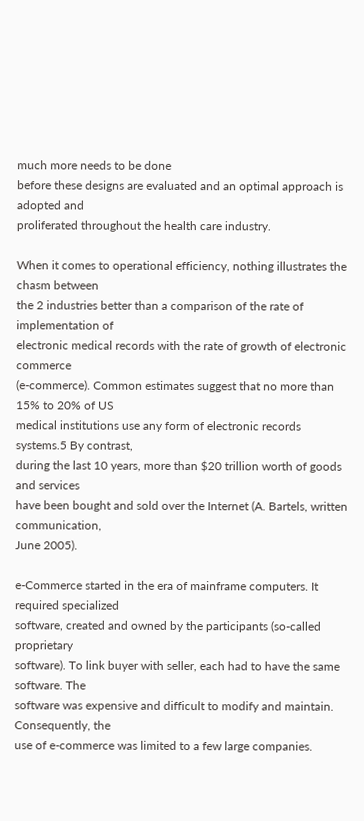much more needs to be done
before these designs are evaluated and an optimal approach is adopted and
proliferated throughout the health care industry.

When it comes to operational efficiency, nothing illustrates the chasm between
the 2 industries better than a comparison of the rate of implementation of
electronic medical records with the rate of growth of electronic commerce
(e-commerce). Common estimates suggest that no more than 15% to 20% of US
medical institutions use any form of electronic records systems.5 By contrast,
during the last 10 years, more than $20 trillion worth of goods and services
have been bought and sold over the Internet (A. Bartels, written communication,
June 2005).

e-Commerce started in the era of mainframe computers. It required specialized
software, created and owned by the participants (so-called proprietary
software). To link buyer with seller, each had to have the same software. The
software was expensive and difficult to modify and maintain. Consequently, the
use of e-commerce was limited to a few large companies.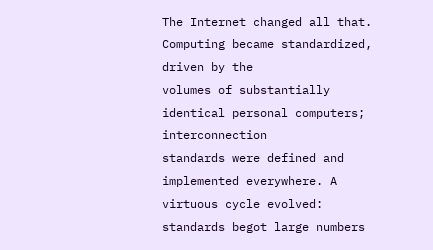The Internet changed all that. Computing became standardized, driven by the
volumes of substantially identical personal computers; interconnection
standards were defined and implemented everywhere. A virtuous cycle evolved:
standards begot large numbers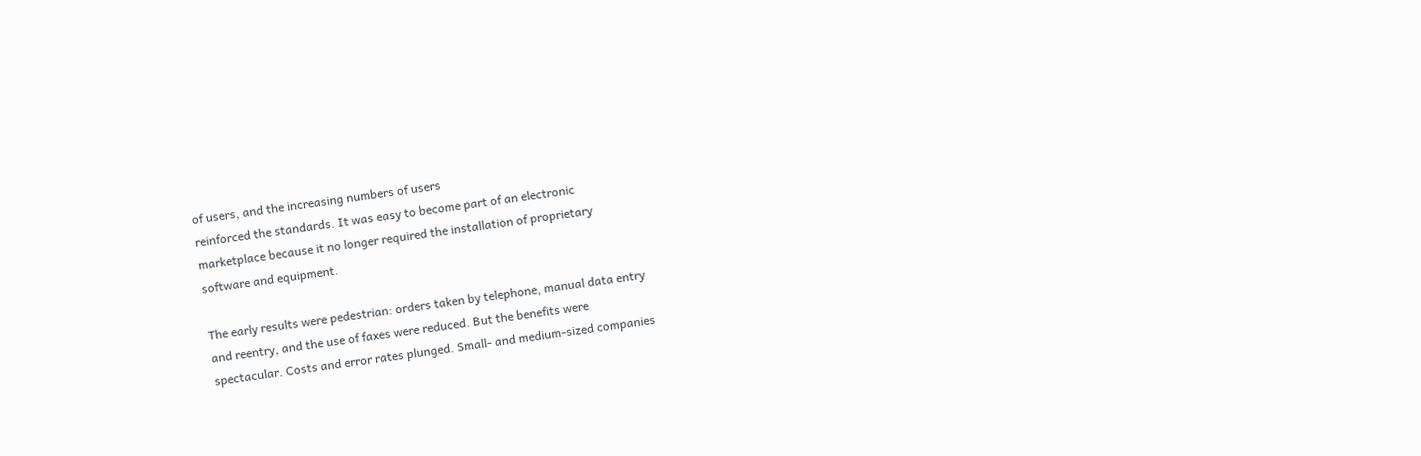of users, and the increasing numbers of users
reinforced the standards. It was easy to become part of an electronic
marketplace because it no longer required the installation of proprietary
software and equipment.

The early results were pedestrian: orders taken by telephone, manual data entry
and reentry, and the use of faxes were reduced. But the benefits were
spectacular. Costs and error rates plunged. Small- and medium-sized companies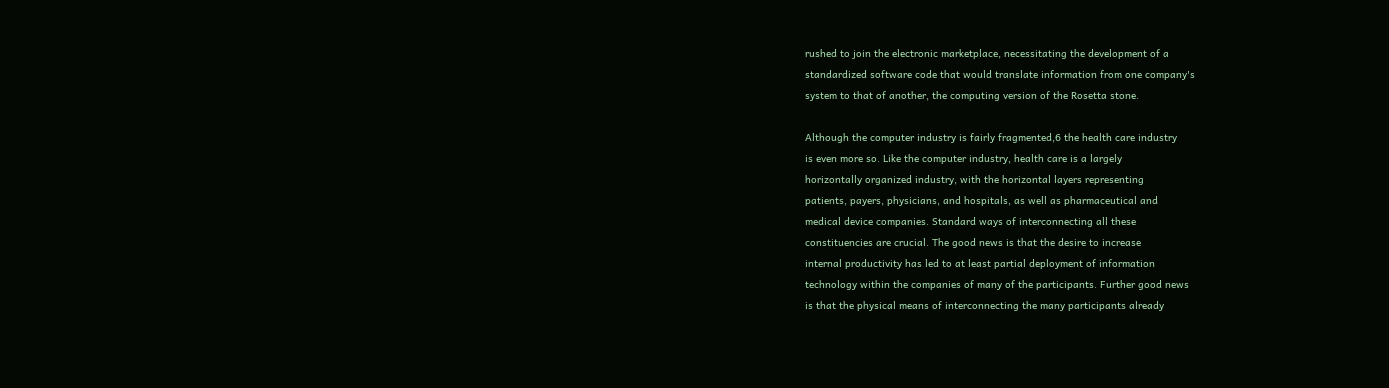rushed to join the electronic marketplace, necessitating the development of a
standardized software code that would translate information from one company's
system to that of another, the computing version of the Rosetta stone.

Although the computer industry is fairly fragmented,6 the health care industry
is even more so. Like the computer industry, health care is a largely
horizontally organized industry, with the horizontal layers representing
patients, payers, physicians, and hospitals, as well as pharmaceutical and
medical device companies. Standard ways of interconnecting all these
constituencies are crucial. The good news is that the desire to increase
internal productivity has led to at least partial deployment of information
technology within the companies of many of the participants. Further good news
is that the physical means of interconnecting the many participants already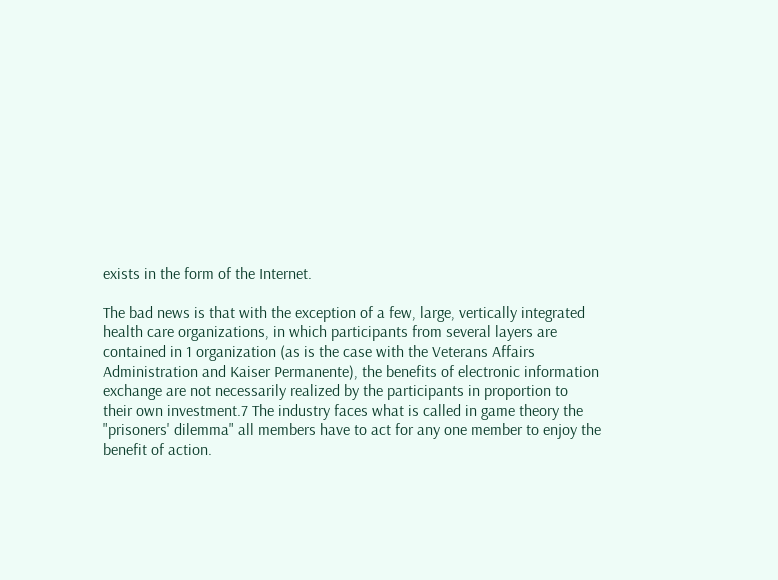exists in the form of the Internet.

The bad news is that with the exception of a few, large, vertically integrated
health care organizations, in which participants from several layers are
contained in 1 organization (as is the case with the Veterans Affairs
Administration and Kaiser Permanente), the benefits of electronic information
exchange are not necessarily realized by the participants in proportion to
their own investment.7 The industry faces what is called in game theory the
"prisoners' dilemma" all members have to act for any one member to enjoy the
benefit of action.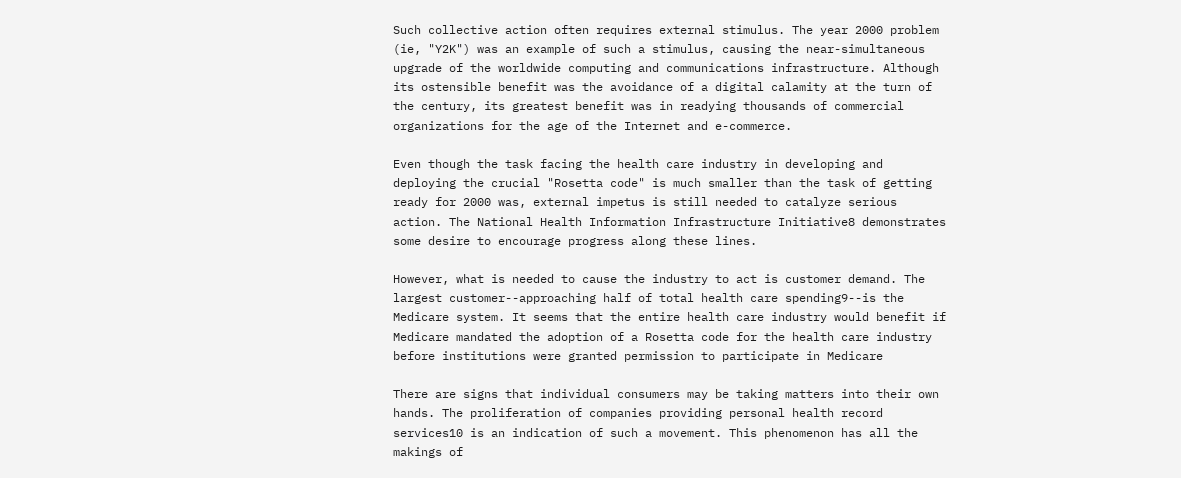Such collective action often requires external stimulus. The year 2000 problem
(ie, "Y2K") was an example of such a stimulus, causing the near-simultaneous
upgrade of the worldwide computing and communications infrastructure. Although
its ostensible benefit was the avoidance of a digital calamity at the turn of
the century, its greatest benefit was in readying thousands of commercial
organizations for the age of the Internet and e-commerce.

Even though the task facing the health care industry in developing and
deploying the crucial "Rosetta code" is much smaller than the task of getting
ready for 2000 was, external impetus is still needed to catalyze serious
action. The National Health Information Infrastructure Initiative8 demonstrates
some desire to encourage progress along these lines.

However, what is needed to cause the industry to act is customer demand. The
largest customer--approaching half of total health care spending9--is the
Medicare system. It seems that the entire health care industry would benefit if
Medicare mandated the adoption of a Rosetta code for the health care industry
before institutions were granted permission to participate in Medicare

There are signs that individual consumers may be taking matters into their own
hands. The proliferation of companies providing personal health record
services10 is an indication of such a movement. This phenomenon has all the
makings of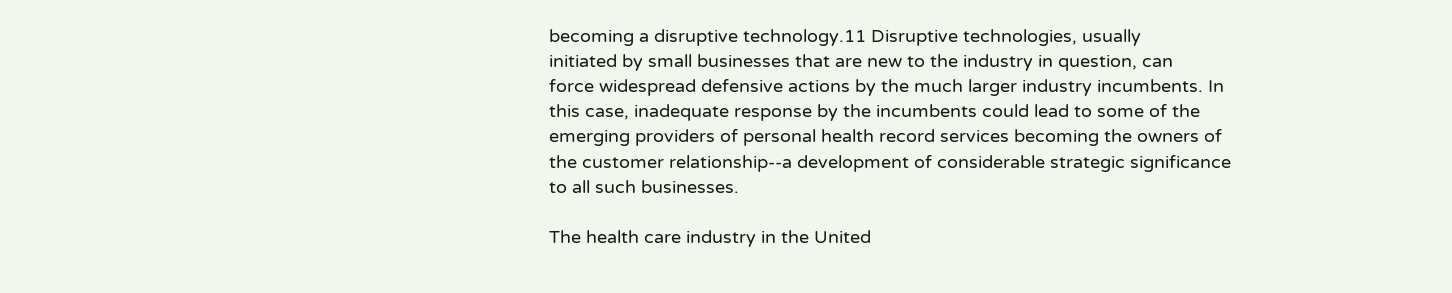becoming a disruptive technology.11 Disruptive technologies, usually
initiated by small businesses that are new to the industry in question, can
force widespread defensive actions by the much larger industry incumbents. In
this case, inadequate response by the incumbents could lead to some of the
emerging providers of personal health record services becoming the owners of
the customer relationship--a development of considerable strategic significance
to all such businesses.

The health care industry in the United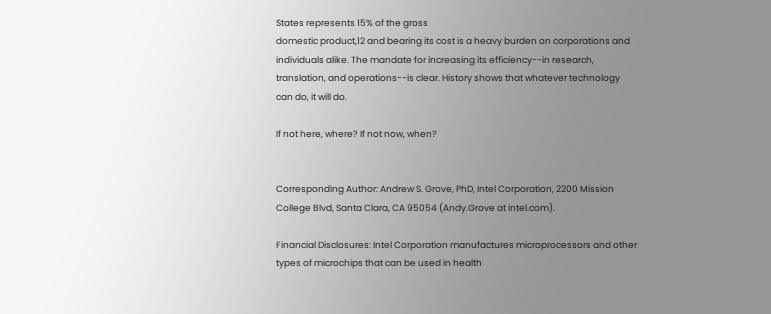States represents 15% of the gross
domestic product,12 and bearing its cost is a heavy burden on corporations and
individuals alike. The mandate for increasing its efficiency--in research,
translation, and operations--is clear. History shows that whatever technology
can do, it will do.

If not here, where? If not now, when?


Corresponding Author: Andrew S. Grove, PhD, Intel Corporation, 2200 Mission
College Blvd, Santa Clara, CA 95054 (Andy.Grove at intel.com).

Financial Disclosures: Intel Corporation manufactures microprocessors and other
types of microchips that can be used in health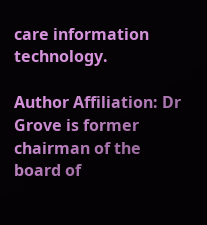care information technology.

Author Affiliation: Dr Grove is former chairman of the board of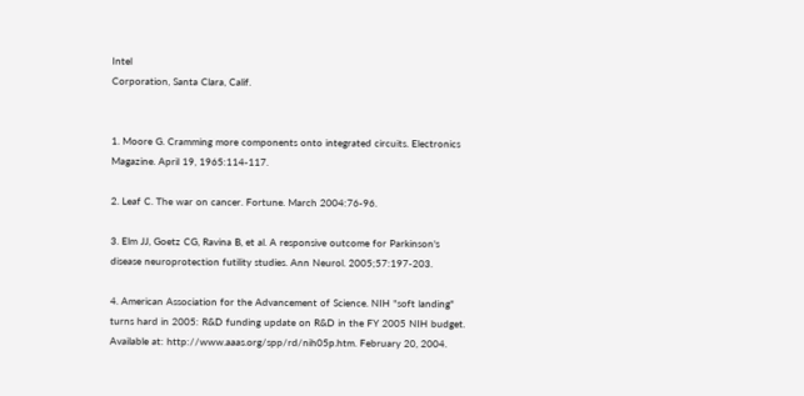Intel
Corporation, Santa Clara, Calif.


1. Moore G. Cramming more components onto integrated circuits. Electronics
Magazine. April 19, 1965:114-117.

2. Leaf C. The war on cancer. Fortune. March 2004:76-96.

3. Elm JJ, Goetz CG, Ravina B, et al. A responsive outcome for Parkinson's
disease neuroprotection futility studies. Ann Neurol. 2005;57:197-203.

4. American Association for the Advancement of Science. NIH "soft landing"
turns hard in 2005: R&D funding update on R&D in the FY 2005 NIH budget.
Available at: http://www.aaas.org/spp/rd/nih05p.htm. February 20, 2004.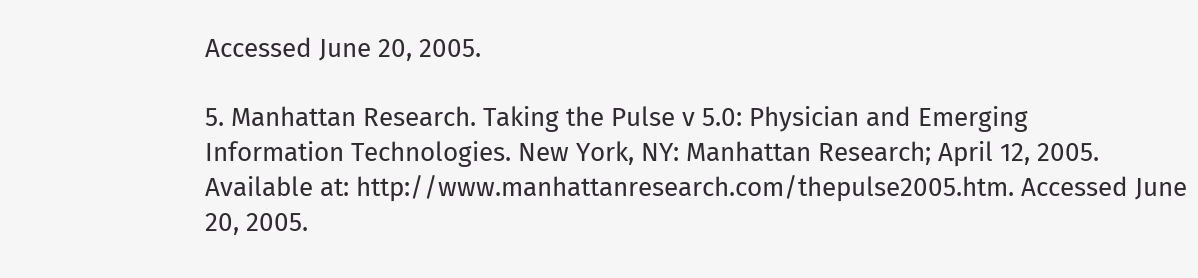Accessed June 20, 2005.

5. Manhattan Research. Taking the Pulse v 5.0: Physician and Emerging
Information Technologies. New York, NY: Manhattan Research; April 12, 2005.
Available at: http://www.manhattanresearch.com/thepulse2005.htm. Accessed June
20, 2005.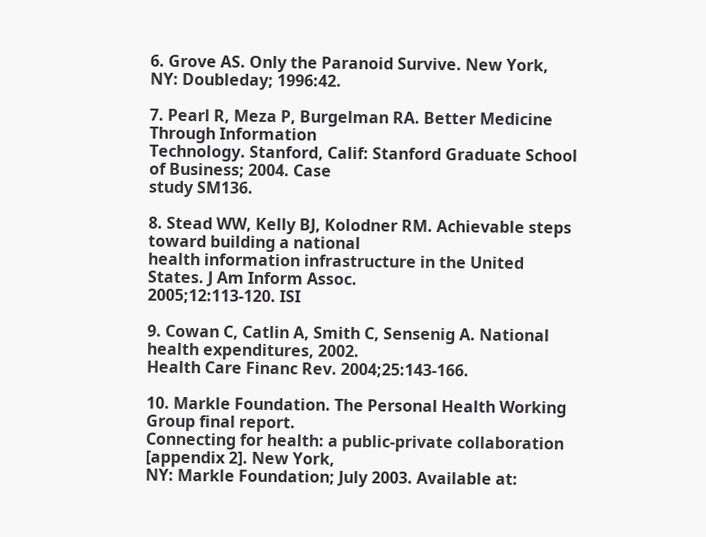6. Grove AS. Only the Paranoid Survive. New York, NY: Doubleday; 1996:42.

7. Pearl R, Meza P, Burgelman RA. Better Medicine Through Information
Technology. Stanford, Calif: Stanford Graduate School of Business; 2004. Case
study SM136.

8. Stead WW, Kelly BJ, Kolodner RM. Achievable steps toward building a national
health information infrastructure in the United States. J Am Inform Assoc.
2005;12:113-120. ISI

9. Cowan C, Catlin A, Smith C, Sensenig A. National health expenditures, 2002.
Health Care Financ Rev. 2004;25:143-166.

10. Markle Foundation. The Personal Health Working Group final report.
Connecting for health: a public-private collaboration [appendix 2]. New York,
NY: Markle Foundation; July 2003. Available at: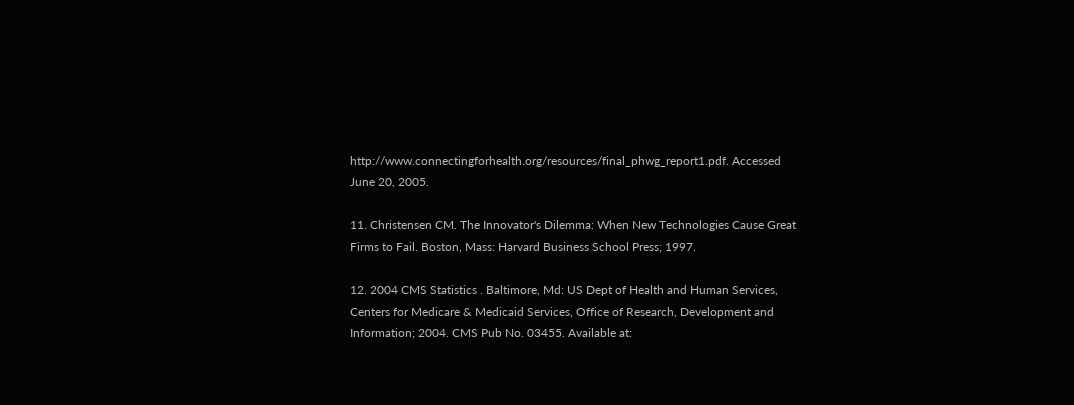http://www.connectingforhealth.org/resources/final_phwg_report1.pdf. Accessed
June 20, 2005.

11. Christensen CM. The Innovator's Dilemma: When New Technologies Cause Great
Firms to Fail. Boston, Mass: Harvard Business School Press; 1997.

12. 2004 CMS Statistics . Baltimore, Md: US Dept of Health and Human Services,
Centers for Medicare & Medicaid Services, Office of Research, Development and
Information; 2004. CMS Pub No. 03455. Available at: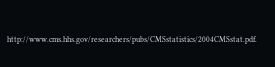http://www.cms.hhs.gov/researchers/pubs/CMSstatistics/2004CMSstat.pdf.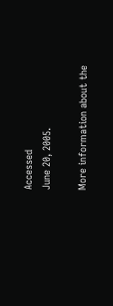Accessed
June 20, 2005.

More information about the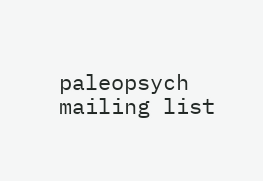paleopsych mailing list